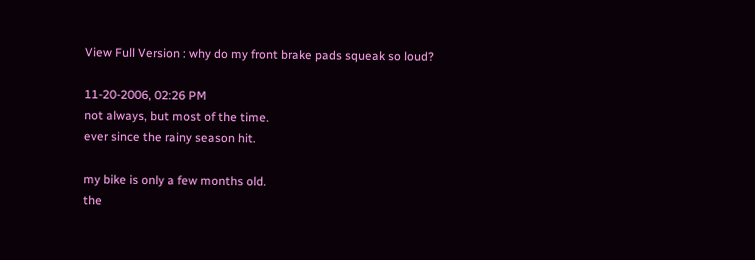View Full Version : why do my front brake pads squeak so loud?

11-20-2006, 02:26 PM
not always, but most of the time.
ever since the rainy season hit.

my bike is only a few months old.
the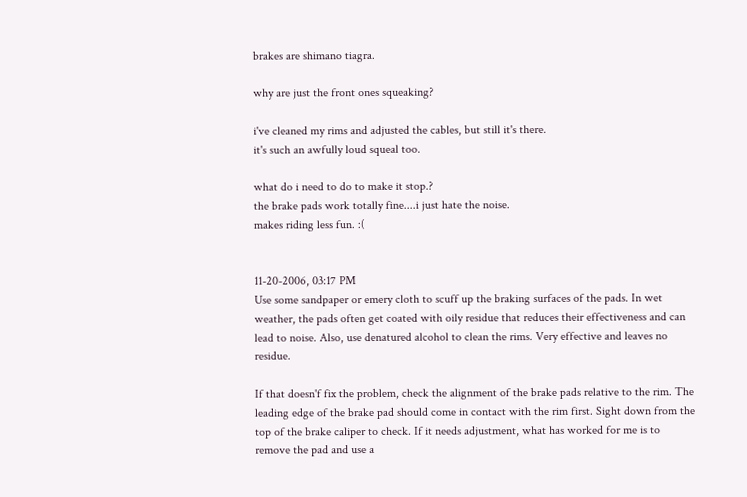brakes are shimano tiagra.

why are just the front ones squeaking?

i've cleaned my rims and adjusted the cables, but still it's there.
it's such an awfully loud squeal too.

what do i need to do to make it stop.?
the brake pads work totally fine....i just hate the noise.
makes riding less fun. :(


11-20-2006, 03:17 PM
Use some sandpaper or emery cloth to scuff up the braking surfaces of the pads. In wet weather, the pads often get coated with oily residue that reduces their effectiveness and can lead to noise. Also, use denatured alcohol to clean the rims. Very effective and leaves no residue.

If that doesn'f fix the problem, check the alignment of the brake pads relative to the rim. The leading edge of the brake pad should come in contact with the rim first. Sight down from the top of the brake caliper to check. If it needs adjustment, what has worked for me is to remove the pad and use a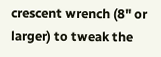crescent wrench (8" or larger) to tweak the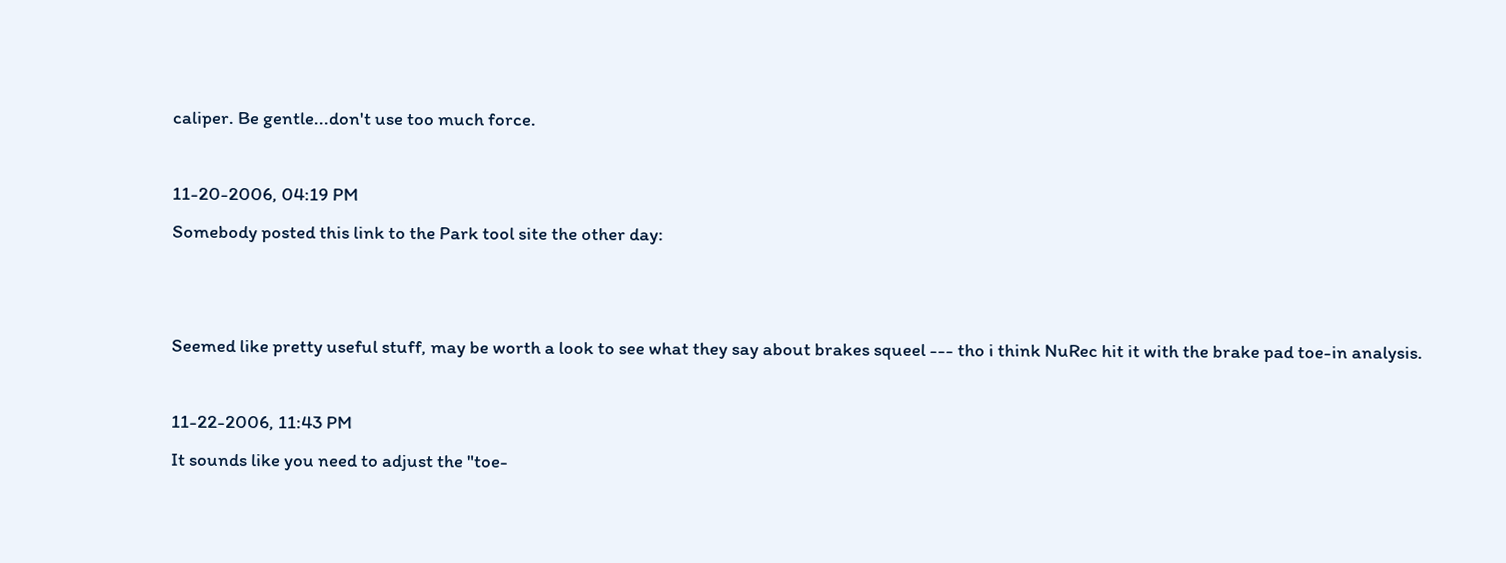caliper. Be gentle...don't use too much force.

11-20-2006, 04:19 PM
Somebody posted this link to the Park tool site the other day:


Seemed like pretty useful stuff, may be worth a look to see what they say about brakes squeel --- tho i think NuRec hit it with the brake pad toe-in analysis.

11-22-2006, 11:43 PM
It sounds like you need to adjust the "toe-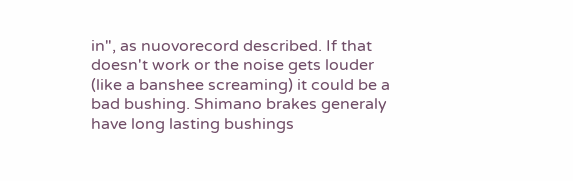in", as nuovorecord described. If that doesn't work or the noise gets louder (like a banshee screaming) it could be a bad bushing. Shimano brakes generaly have long lasting bushings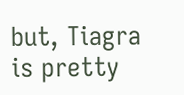but, Tiagra is pretty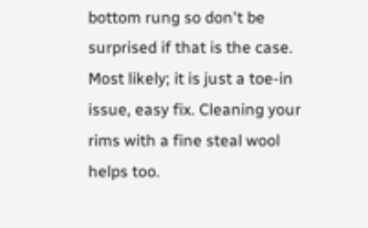bottom rung so don't be surprised if that is the case. Most likely; it is just a toe-in issue, easy fix. Cleaning your rims with a fine steal wool helps too.